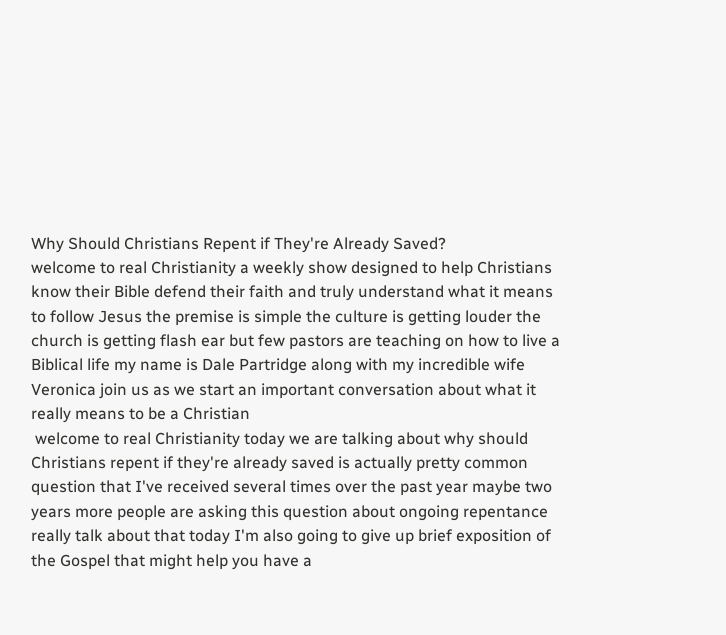Why Should Christians Repent if They're Already Saved?
welcome to real Christianity a weekly show designed to help Christians know their Bible defend their faith and truly understand what it means to follow Jesus the premise is simple the culture is getting louder the church is getting flash ear but few pastors are teaching on how to live a Biblical life my name is Dale Partridge along with my incredible wife Veronica join us as we start an important conversation about what it really means to be a Christian
 welcome to real Christianity today we are talking about why should Christians repent if they're already saved is actually pretty common question that I've received several times over the past year maybe two years more people are asking this question about ongoing repentance really talk about that today I'm also going to give up brief exposition of the Gospel that might help you have a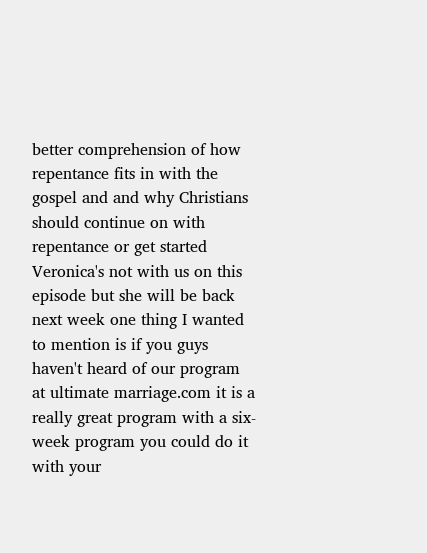better comprehension of how repentance fits in with the gospel and and why Christians should continue on with repentance or get started Veronica's not with us on this episode but she will be back next week one thing I wanted to mention is if you guys haven't heard of our program at ultimate marriage.com it is a really great program with a six-week program you could do it with your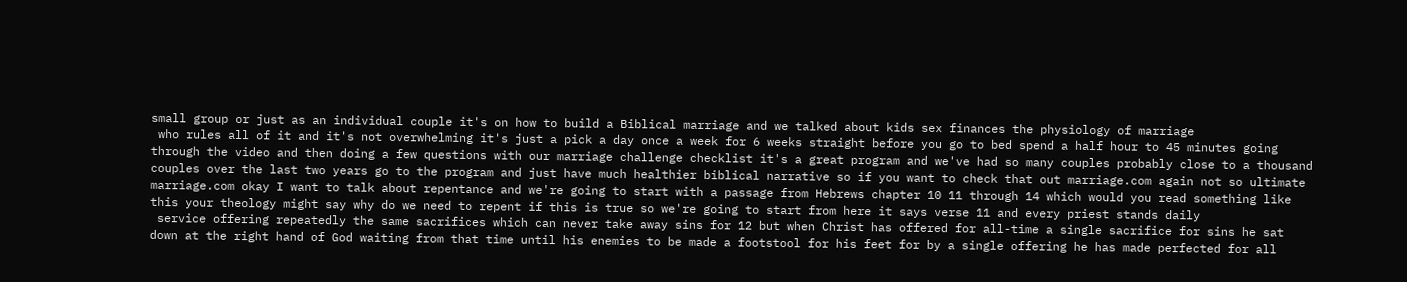small group or just as an individual couple it's on how to build a Biblical marriage and we talked about kids sex finances the physiology of marriage
 who rules all of it and it's not overwhelming it's just a pick a day once a week for 6 weeks straight before you go to bed spend a half hour to 45 minutes going through the video and then doing a few questions with our marriage challenge checklist it's a great program and we've had so many couples probably close to a thousand couples over the last two years go to the program and just have much healthier biblical narrative so if you want to check that out marriage.com again not so ultimate marriage.com okay I want to talk about repentance and we're going to start with a passage from Hebrews chapter 10 11 through 14 which would you read something like this your theology might say why do we need to repent if this is true so we're going to start from here it says verse 11 and every priest stands daily
 service offering repeatedly the same sacrifices which can never take away sins for 12 but when Christ has offered for all-time a single sacrifice for sins he sat down at the right hand of God waiting from that time until his enemies to be made a footstool for his feet for by a single offering he has made perfected for all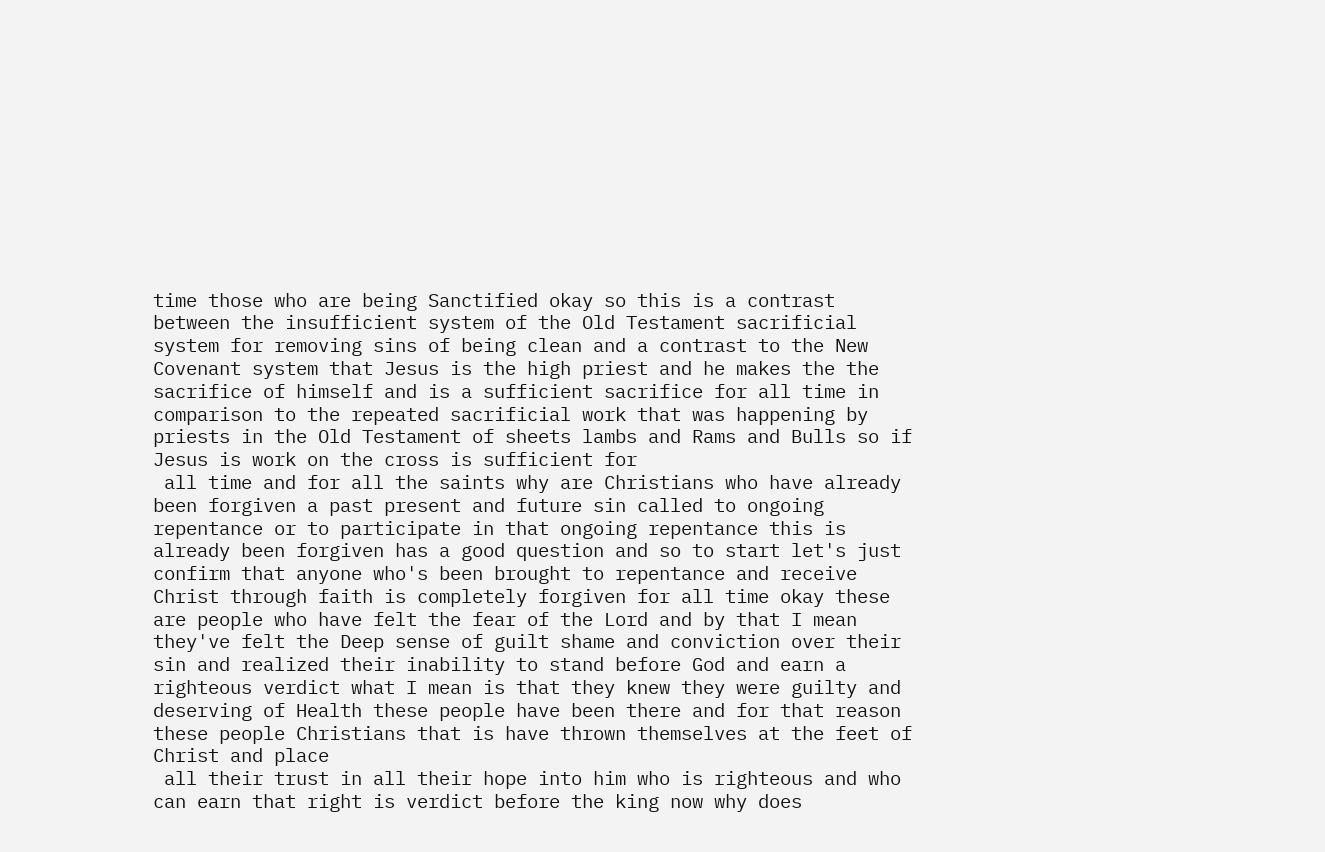time those who are being Sanctified okay so this is a contrast between the insufficient system of the Old Testament sacrificial system for removing sins of being clean and a contrast to the New Covenant system that Jesus is the high priest and he makes the the sacrifice of himself and is a sufficient sacrifice for all time in comparison to the repeated sacrificial work that was happening by priests in the Old Testament of sheets lambs and Rams and Bulls so if Jesus is work on the cross is sufficient for
 all time and for all the saints why are Christians who have already been forgiven a past present and future sin called to ongoing repentance or to participate in that ongoing repentance this is already been forgiven has a good question and so to start let's just confirm that anyone who's been brought to repentance and receive Christ through faith is completely forgiven for all time okay these are people who have felt the fear of the Lord and by that I mean they've felt the Deep sense of guilt shame and conviction over their sin and realized their inability to stand before God and earn a righteous verdict what I mean is that they knew they were guilty and deserving of Health these people have been there and for that reason these people Christians that is have thrown themselves at the feet of Christ and place
 all their trust in all their hope into him who is righteous and who can earn that right is verdict before the king now why does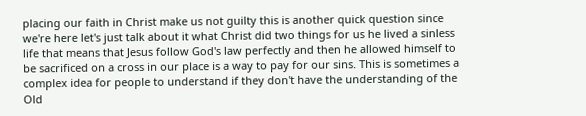placing our faith in Christ make us not guilty this is another quick question since we're here let's just talk about it what Christ did two things for us he lived a sinless life that means that Jesus follow God's law perfectly and then he allowed himself to be sacrificed on a cross in our place is a way to pay for our sins. This is sometimes a complex idea for people to understand if they don't have the understanding of the Old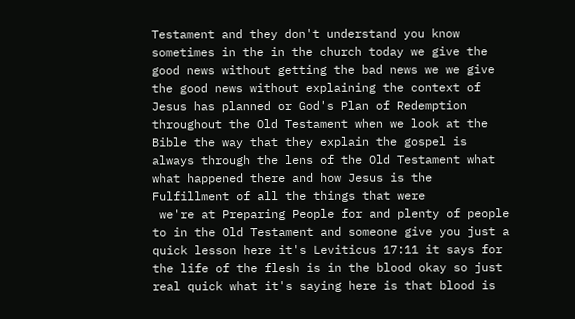Testament and they don't understand you know sometimes in the in the church today we give the good news without getting the bad news we we give the good news without explaining the context of Jesus has planned or God's Plan of Redemption throughout the Old Testament when we look at the Bible the way that they explain the gospel is always through the lens of the Old Testament what what happened there and how Jesus is the Fulfillment of all the things that were
 we're at Preparing People for and plenty of people to in the Old Testament and someone give you just a quick lesson here it's Leviticus 17:11 it says for the life of the flesh is in the blood okay so just real quick what it's saying here is that blood is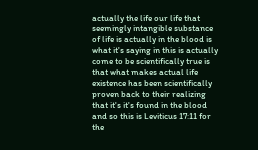actually the life our life that seemingly intangible substance of life is actually in the blood is what it's saying in this is actually come to be scientifically true is that what makes actual life existence has been scientifically proven back to their realizing that it's it's found in the blood and so this is Leviticus 17:11 for the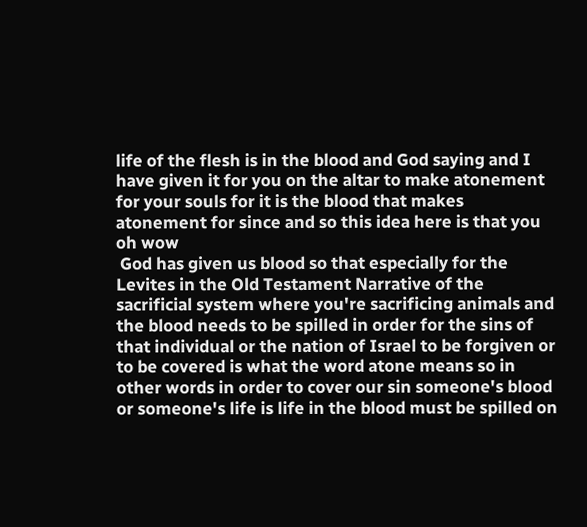life of the flesh is in the blood and God saying and I have given it for you on the altar to make atonement for your souls for it is the blood that makes atonement for since and so this idea here is that you oh wow
 God has given us blood so that especially for the Levites in the Old Testament Narrative of the sacrificial system where you're sacrificing animals and the blood needs to be spilled in order for the sins of that individual or the nation of Israel to be forgiven or to be covered is what the word atone means so in other words in order to cover our sin someone's blood or someone's life is life in the blood must be spilled on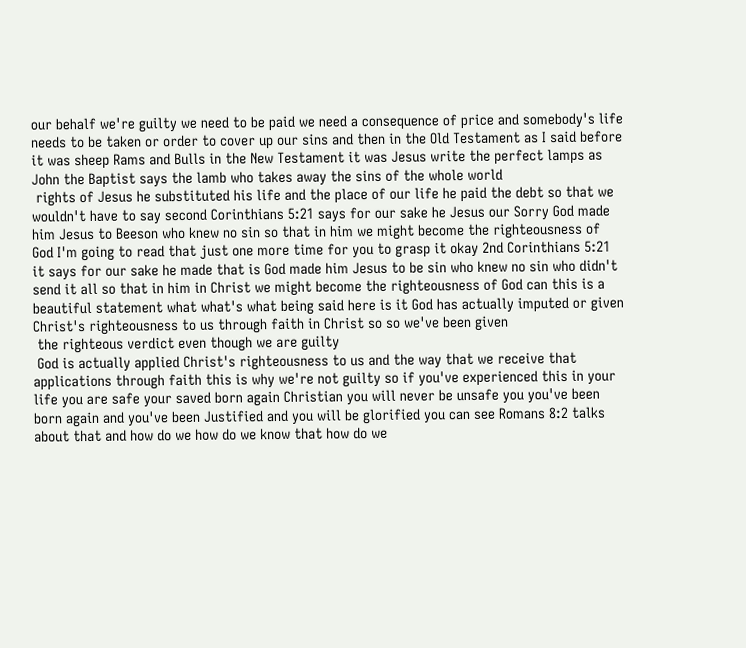our behalf we're guilty we need to be paid we need a consequence of price and somebody's life needs to be taken or order to cover up our sins and then in the Old Testament as I said before it was sheep Rams and Bulls in the New Testament it was Jesus write the perfect lamps as John the Baptist says the lamb who takes away the sins of the whole world
 rights of Jesus he substituted his life and the place of our life he paid the debt so that we wouldn't have to say second Corinthians 5:21 says for our sake he Jesus our Sorry God made him Jesus to Beeson who knew no sin so that in him we might become the righteousness of God I'm going to read that just one more time for you to grasp it okay 2nd Corinthians 5:21 it says for our sake he made that is God made him Jesus to be sin who knew no sin who didn't send it all so that in him in Christ we might become the righteousness of God can this is a beautiful statement what what's what being said here is it God has actually imputed or given Christ's righteousness to us through faith in Christ so so we've been given
 the righteous verdict even though we are guilty
 God is actually applied Christ's righteousness to us and the way that we receive that applications through faith this is why we're not guilty so if you've experienced this in your life you are safe your saved born again Christian you will never be unsafe you you've been born again and you've been Justified and you will be glorified you can see Romans 8:2 talks about that and how do we how do we know that how do we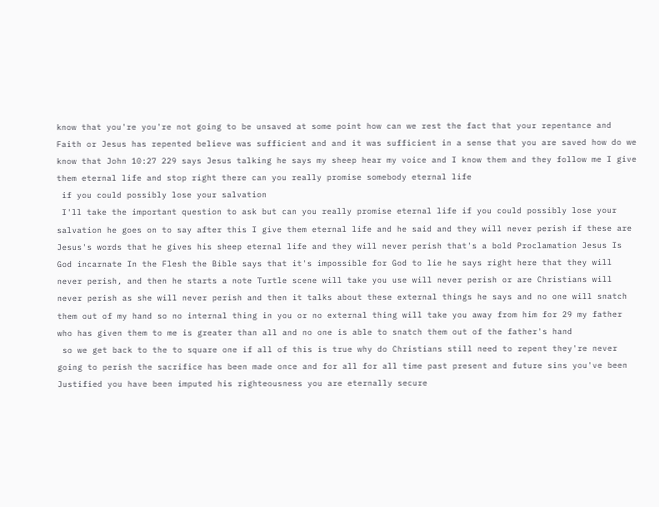know that you're you're not going to be unsaved at some point how can we rest the fact that your repentance and Faith or Jesus has repented believe was sufficient and and it was sufficient in a sense that you are saved how do we know that John 10:27 229 says Jesus talking he says my sheep hear my voice and I know them and they follow me I give them eternal life and stop right there can you really promise somebody eternal life
 if you could possibly lose your salvation
 I'll take the important question to ask but can you really promise eternal life if you could possibly lose your salvation he goes on to say after this I give them eternal life and he said and they will never perish if these are Jesus's words that he gives his sheep eternal life and they will never perish that's a bold Proclamation Jesus Is God incarnate In the Flesh the Bible says that it's impossible for God to lie he says right here that they will never perish, and then he starts a note Turtle scene will take you use will never perish or are Christians will never perish as she will never perish and then it talks about these external things he says and no one will snatch them out of my hand so no internal thing in you or no external thing will take you away from him for 29 my father who has given them to me is greater than all and no one is able to snatch them out of the father's hand
 so we get back to the to square one if all of this is true why do Christians still need to repent they're never going to perish the sacrifice has been made once and for all for all time past present and future sins you've been Justified you have been imputed his righteousness you are eternally secure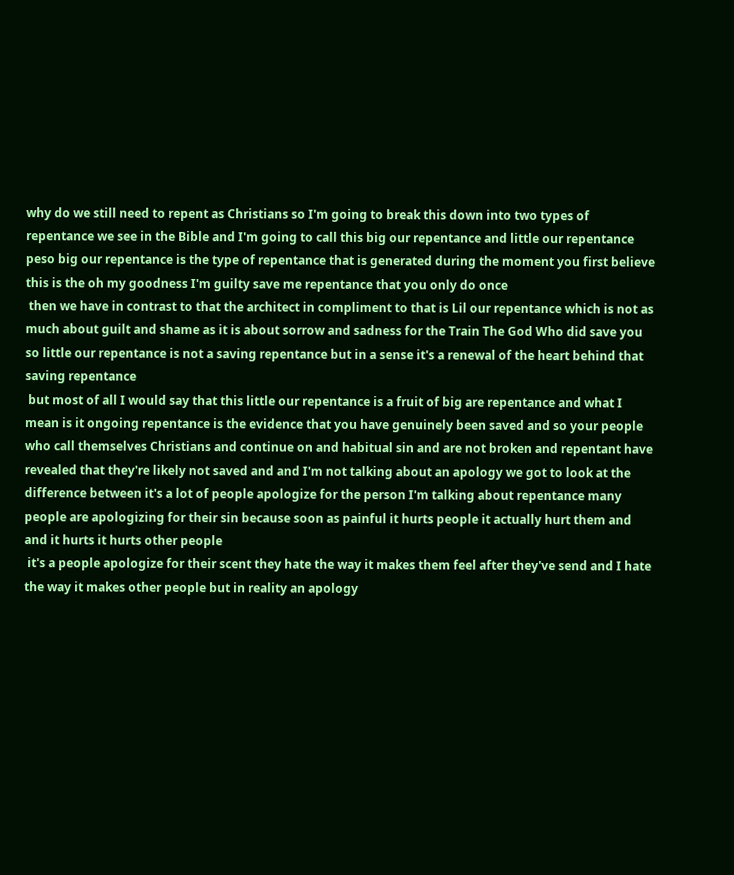why do we still need to repent as Christians so I'm going to break this down into two types of repentance we see in the Bible and I'm going to call this big our repentance and little our repentance peso big our repentance is the type of repentance that is generated during the moment you first believe this is the oh my goodness I'm guilty save me repentance that you only do once
 then we have in contrast to that the architect in compliment to that is Lil our repentance which is not as much about guilt and shame as it is about sorrow and sadness for the Train The God Who did save you so little our repentance is not a saving repentance but in a sense it's a renewal of the heart behind that saving repentance
 but most of all I would say that this little our repentance is a fruit of big are repentance and what I mean is it ongoing repentance is the evidence that you have genuinely been saved and so your people who call themselves Christians and continue on and habitual sin and are not broken and repentant have revealed that they're likely not saved and and I'm not talking about an apology we got to look at the difference between it's a lot of people apologize for the person I'm talking about repentance many people are apologizing for their sin because soon as painful it hurts people it actually hurt them and and it hurts it hurts other people
 it's a people apologize for their scent they hate the way it makes them feel after they've send and I hate the way it makes other people but in reality an apology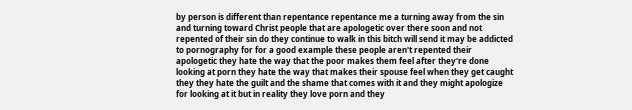by person is different than repentance repentance me a turning away from the sin and turning toward Christ people that are apologetic over there soon and not repented of their sin do they continue to walk in this bitch will send it may be addicted to pornography for for a good example these people aren't repented their apologetic they hate the way that the poor makes them feel after they're done looking at porn they hate the way that makes their spouse feel when they get caught they they hate the guilt and the shame that comes with it and they might apologize for looking at it but in reality they love porn and they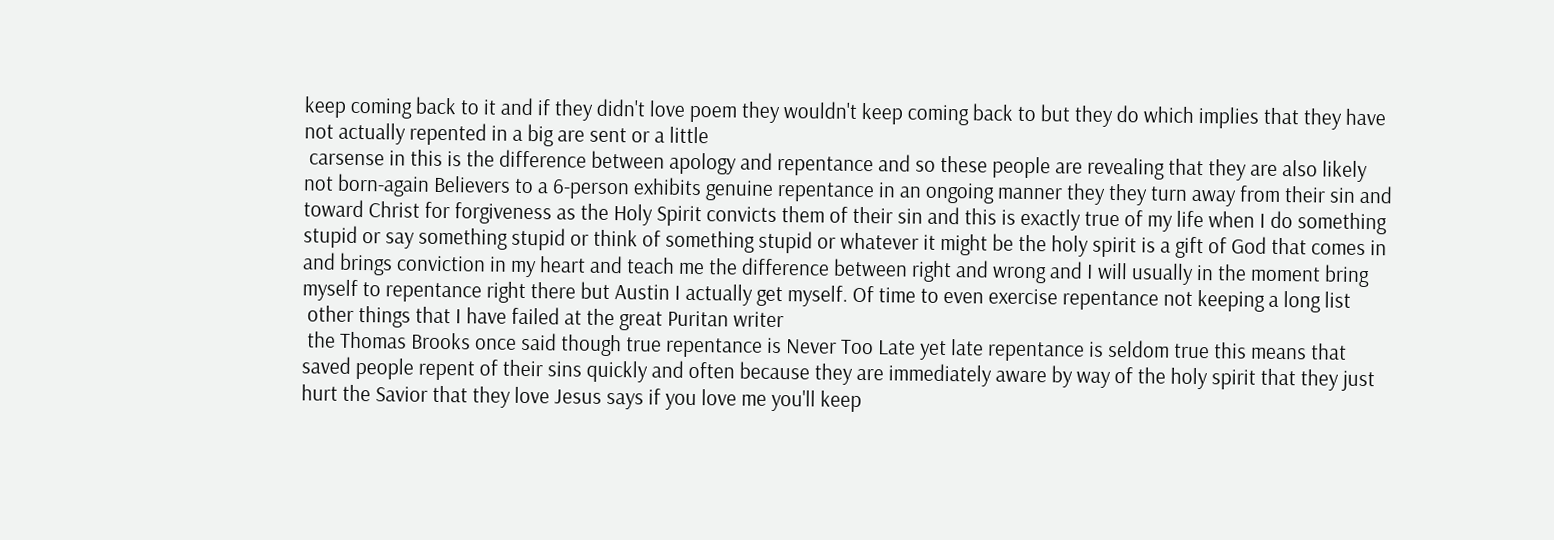keep coming back to it and if they didn't love poem they wouldn't keep coming back to but they do which implies that they have not actually repented in a big are sent or a little
 carsense in this is the difference between apology and repentance and so these people are revealing that they are also likely not born-again Believers to a 6-person exhibits genuine repentance in an ongoing manner they they turn away from their sin and toward Christ for forgiveness as the Holy Spirit convicts them of their sin and this is exactly true of my life when I do something stupid or say something stupid or think of something stupid or whatever it might be the holy spirit is a gift of God that comes in and brings conviction in my heart and teach me the difference between right and wrong and I will usually in the moment bring myself to repentance right there but Austin I actually get myself. Of time to even exercise repentance not keeping a long list
 other things that I have failed at the great Puritan writer
 the Thomas Brooks once said though true repentance is Never Too Late yet late repentance is seldom true this means that saved people repent of their sins quickly and often because they are immediately aware by way of the holy spirit that they just hurt the Savior that they love Jesus says if you love me you'll keep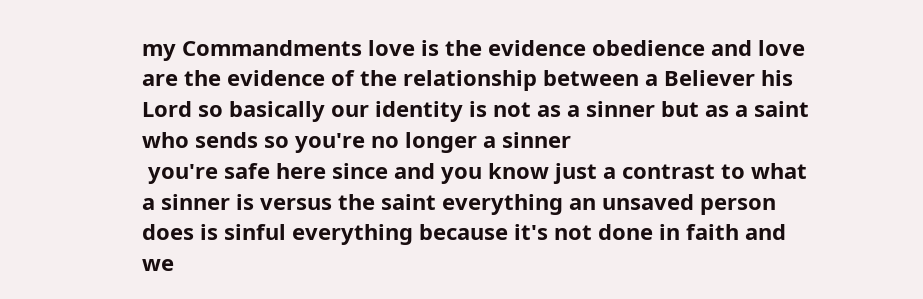my Commandments love is the evidence obedience and love are the evidence of the relationship between a Believer his Lord so basically our identity is not as a sinner but as a saint who sends so you're no longer a sinner
 you're safe here since and you know just a contrast to what a sinner is versus the saint everything an unsaved person does is sinful everything because it's not done in faith and we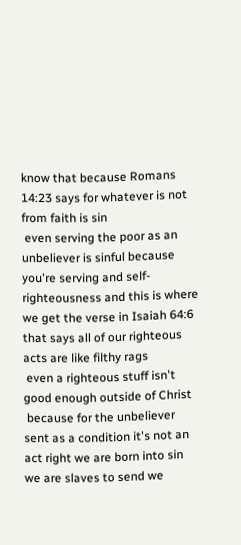know that because Romans 14:23 says for whatever is not from faith is sin
 even serving the poor as an unbeliever is sinful because you're serving and self-righteousness and this is where we get the verse in Isaiah 64:6 that says all of our righteous acts are like filthy rags
 even a righteous stuff isn't good enough outside of Christ
 because for the unbeliever sent as a condition it's not an act right we are born into sin we are slaves to send we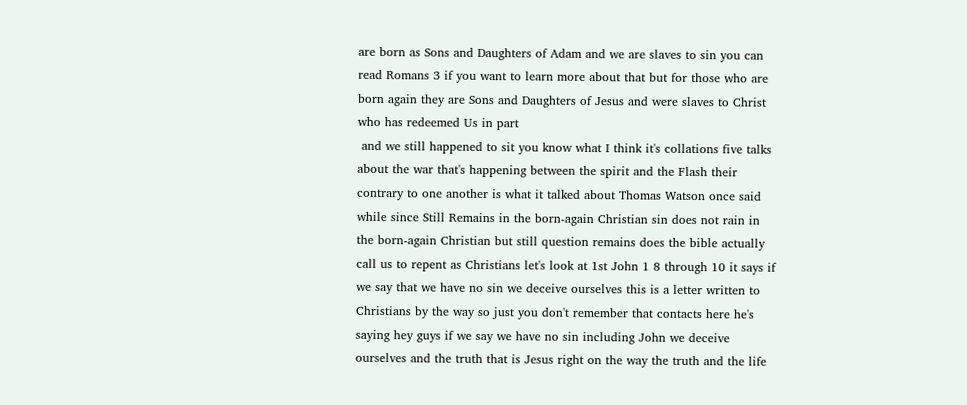are born as Sons and Daughters of Adam and we are slaves to sin you can read Romans 3 if you want to learn more about that but for those who are born again they are Sons and Daughters of Jesus and were slaves to Christ who has redeemed Us in part
 and we still happened to sit you know what I think it's collations five talks about the war that's happening between the spirit and the Flash their contrary to one another is what it talked about Thomas Watson once said while since Still Remains in the born-again Christian sin does not rain in the born-again Christian but still question remains does the bible actually call us to repent as Christians let's look at 1st John 1 8 through 10 it says if we say that we have no sin we deceive ourselves this is a letter written to Christians by the way so just you don't remember that contacts here he's saying hey guys if we say we have no sin including John we deceive ourselves and the truth that is Jesus right on the way the truth and the life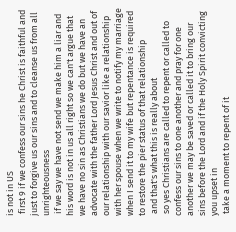is not in US
 first 9 if we confess our sins he Christ is faithful and just to forgive us our sins and to cleanse us from all unrighteousness
 if we say we have not send we make him a liar and his word is not in us all right so we can't argue that we have no sin as Christians we do but we have an advocate with the father Lord Jesus Christ and out of our relationship with our savior like a relationship with her spouse when we write to notify my marriage when I send it to my wife but repentance is required to restore the pier status of that relationship
 and that's what this is really about
 so yes Christians are called to repent or called to confess our sins to one another and pray for one another we may be saved or called it to bring our sins before the Lord and if the Holy Spirit convicting you upset in
 take a moment to repent of it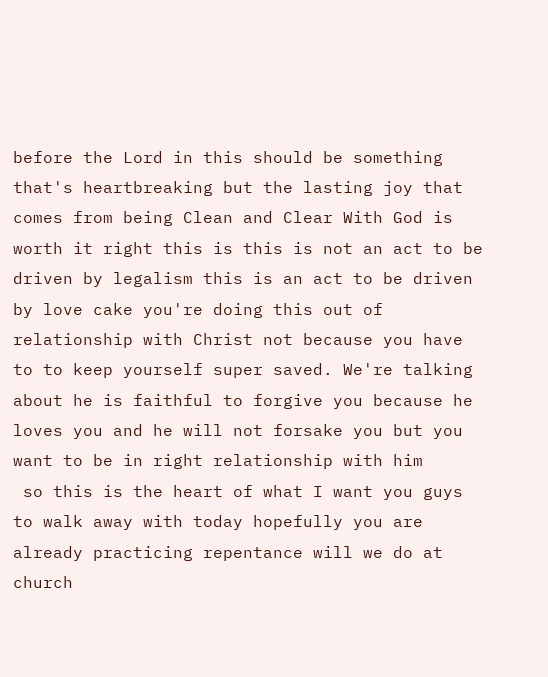before the Lord in this should be something that's heartbreaking but the lasting joy that comes from being Clean and Clear With God is worth it right this is this is not an act to be driven by legalism this is an act to be driven by love cake you're doing this out of relationship with Christ not because you have to to keep yourself super saved. We're talking about he is faithful to forgive you because he loves you and he will not forsake you but you want to be in right relationship with him
 so this is the heart of what I want you guys to walk away with today hopefully you are already practicing repentance will we do at church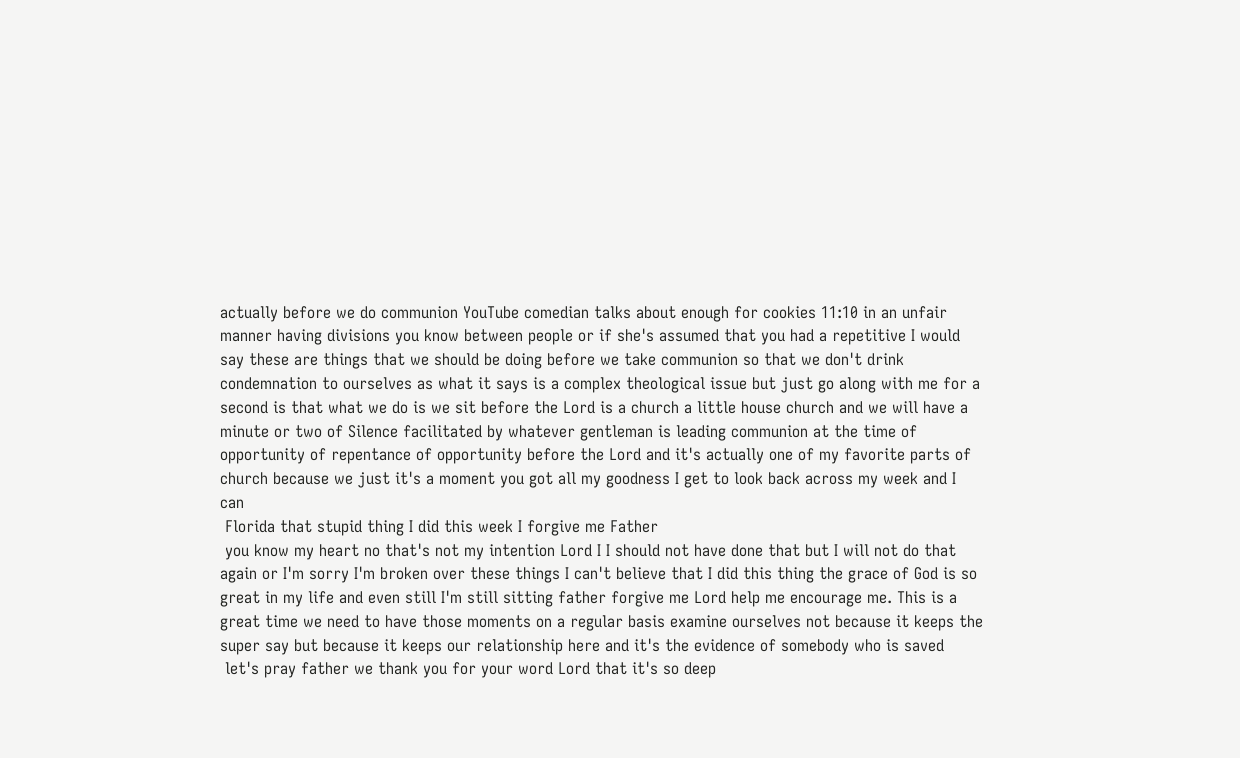actually before we do communion YouTube comedian talks about enough for cookies 11:10 in an unfair manner having divisions you know between people or if she's assumed that you had a repetitive I would say these are things that we should be doing before we take communion so that we don't drink condemnation to ourselves as what it says is a complex theological issue but just go along with me for a second is that what we do is we sit before the Lord is a church a little house church and we will have a minute or two of Silence facilitated by whatever gentleman is leading communion at the time of opportunity of repentance of opportunity before the Lord and it's actually one of my favorite parts of church because we just it's a moment you got all my goodness I get to look back across my week and I can
 Florida that stupid thing I did this week I forgive me Father
 you know my heart no that's not my intention Lord I I should not have done that but I will not do that again or I'm sorry I'm broken over these things I can't believe that I did this thing the grace of God is so great in my life and even still I'm still sitting father forgive me Lord help me encourage me. This is a great time we need to have those moments on a regular basis examine ourselves not because it keeps the super say but because it keeps our relationship here and it's the evidence of somebody who is saved
 let's pray father we thank you for your word Lord that it's so deep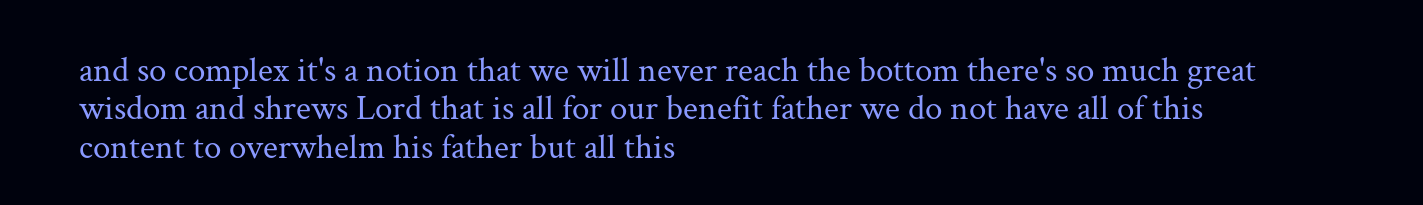and so complex it's a notion that we will never reach the bottom there's so much great wisdom and shrews Lord that is all for our benefit father we do not have all of this content to overwhelm his father but all this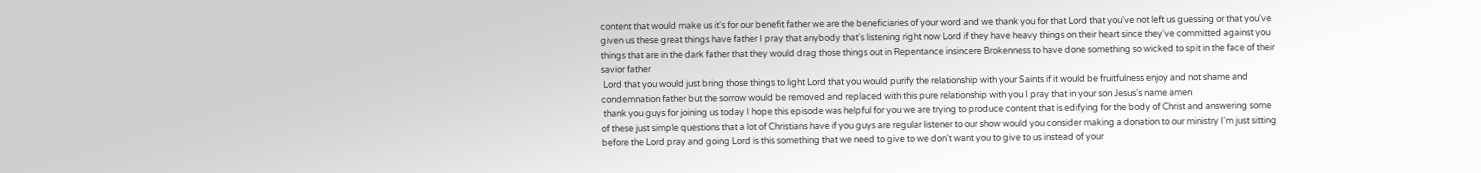content that would make us it's for our benefit father we are the beneficiaries of your word and we thank you for that Lord that you've not left us guessing or that you've given us these great things have father I pray that anybody that's listening right now Lord if they have heavy things on their heart since they've committed against you things that are in the dark father that they would drag those things out in Repentance insincere Brokenness to have done something so wicked to spit in the face of their savior father
 Lord that you would just bring those things to light Lord that you would purify the relationship with your Saints if it would be fruitfulness enjoy and not shame and condemnation father but the sorrow would be removed and replaced with this pure relationship with you I pray that in your son Jesus's name amen
 thank you guys for joining us today I hope this episode was helpful for you we are trying to produce content that is edifying for the body of Christ and answering some of these just simple questions that a lot of Christians have if you guys are regular listener to our show would you consider making a donation to our ministry I'm just sitting before the Lord pray and going Lord is this something that we need to give to we don't want you to give to us instead of your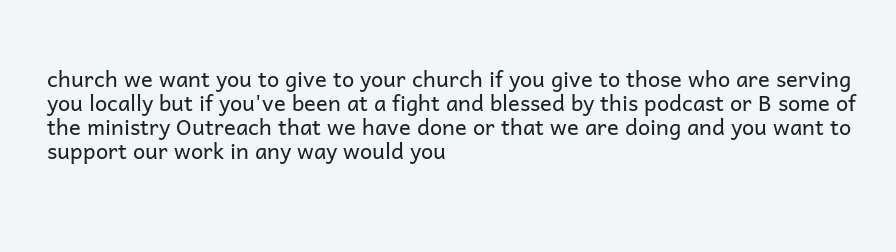church we want you to give to your church if you give to those who are serving you locally but if you've been at a fight and blessed by this podcast or B some of the ministry Outreach that we have done or that we are doing and you want to support our work in any way would you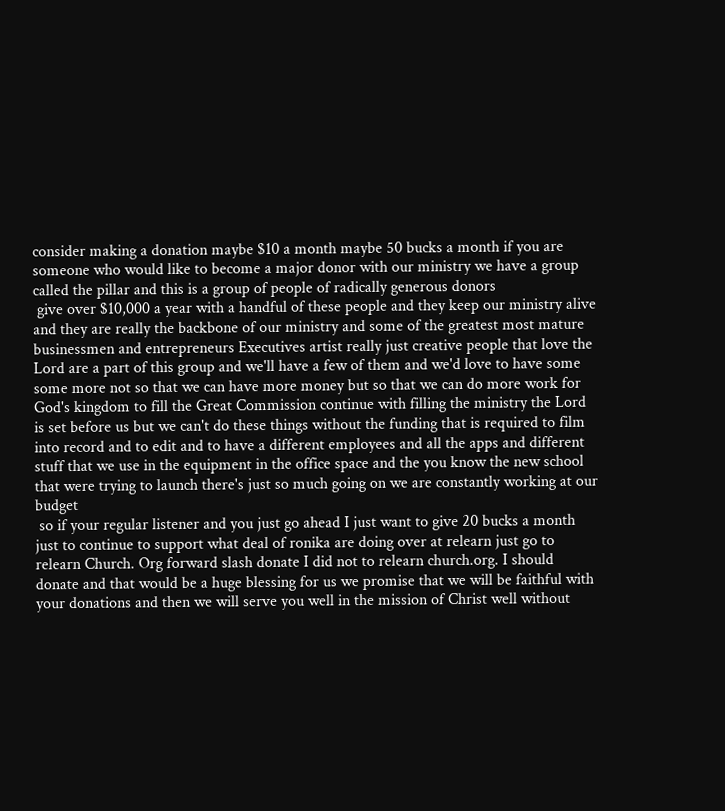consider making a donation maybe $10 a month maybe 50 bucks a month if you are someone who would like to become a major donor with our ministry we have a group called the pillar and this is a group of people of radically generous donors
 give over $10,000 a year with a handful of these people and they keep our ministry alive and they are really the backbone of our ministry and some of the greatest most mature businessmen and entrepreneurs Executives artist really just creative people that love the Lord are a part of this group and we'll have a few of them and we'd love to have some some more not so that we can have more money but so that we can do more work for God's kingdom to fill the Great Commission continue with filling the ministry the Lord is set before us but we can't do these things without the funding that is required to film into record and to edit and to have a different employees and all the apps and different stuff that we use in the equipment in the office space and the you know the new school that were trying to launch there's just so much going on we are constantly working at our budget
 so if your regular listener and you just go ahead I just want to give 20 bucks a month just to continue to support what deal of ronika are doing over at relearn just go to relearn Church. Org forward slash donate I did not to relearn church.org. I should donate and that would be a huge blessing for us we promise that we will be faithful with your donations and then we will serve you well in the mission of Christ well without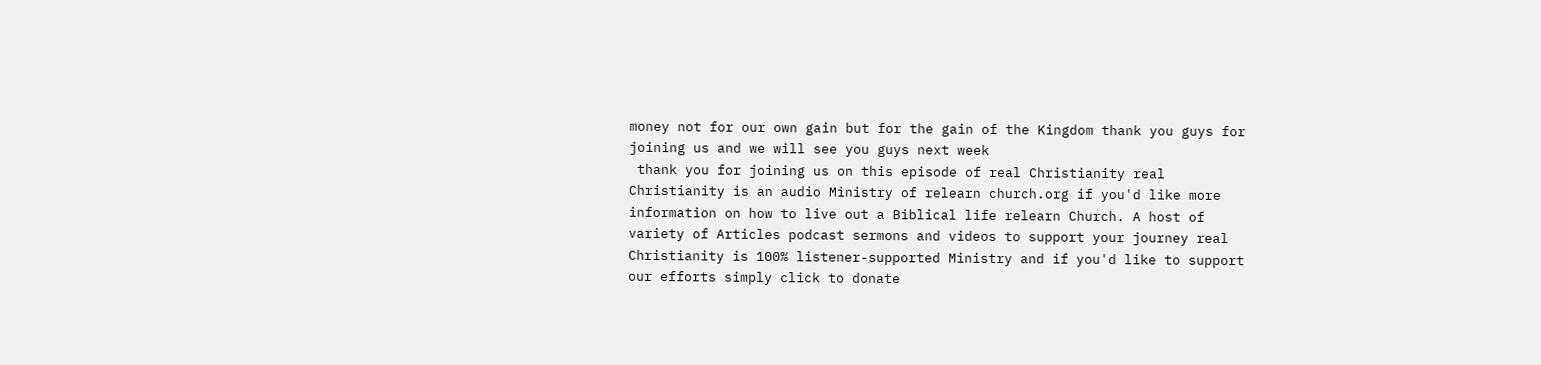money not for our own gain but for the gain of the Kingdom thank you guys for joining us and we will see you guys next week
 thank you for joining us on this episode of real Christianity real Christianity is an audio Ministry of relearn church.org if you'd like more information on how to live out a Biblical life relearn Church. A host of variety of Articles podcast sermons and videos to support your journey real Christianity is 100% listener-supported Ministry and if you'd like to support our efforts simply click to donate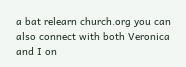a bat relearn church.org you can also connect with both Veronica and I on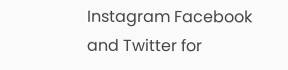Instagram Facebook and Twitter for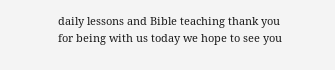daily lessons and Bible teaching thank you for being with us today we hope to see you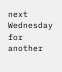next Wednesday for another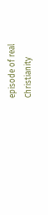episode of real Christianity